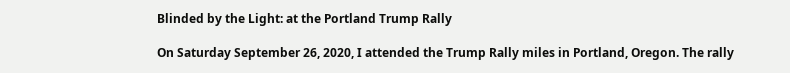Blinded by the Light: at the Portland Trump Rally

On Saturday September 26, 2020, I attended the Trump Rally miles in Portland, Oregon. The rally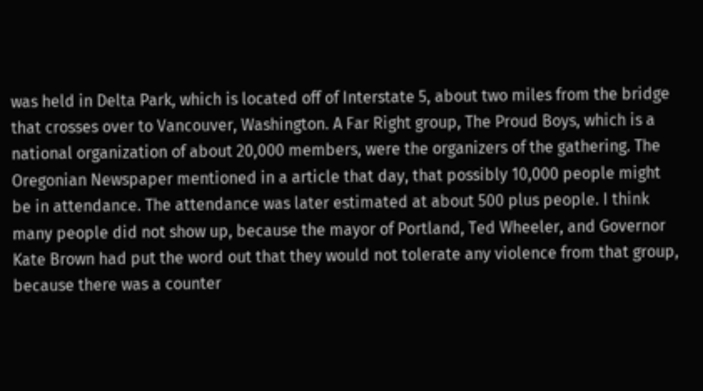was held in Delta Park, which is located off of Interstate 5, about two miles from the bridge that crosses over to Vancouver, Washington. A Far Right group, The Proud Boys, which is a national organization of about 20,000 members, were the organizers of the gathering. The Oregonian Newspaper mentioned in a article that day, that possibly 10,000 people might be in attendance. The attendance was later estimated at about 500 plus people. I think many people did not show up, because the mayor of Portland, Ted Wheeler, and Governor Kate Brown had put the word out that they would not tolerate any violence from that group, because there was a counter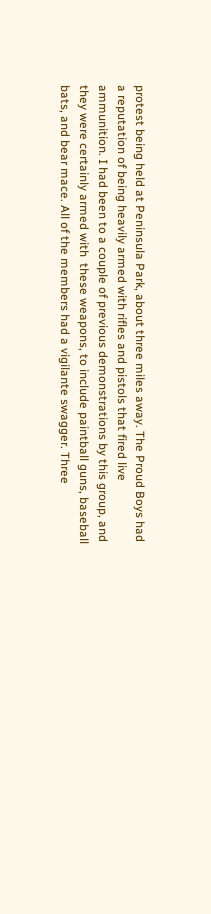protest being held at Peninsula Park, about three miles away. The Proud Boys had a reputation of being heavily armed with rifles and pistols that fired live ammunition. I had been to a couple of previous demonstrations by this group, and they were certainly armed with  these weapons, to include paintball guns, baseball bats, and bear mace. All of the members had a vigilante swagger. Three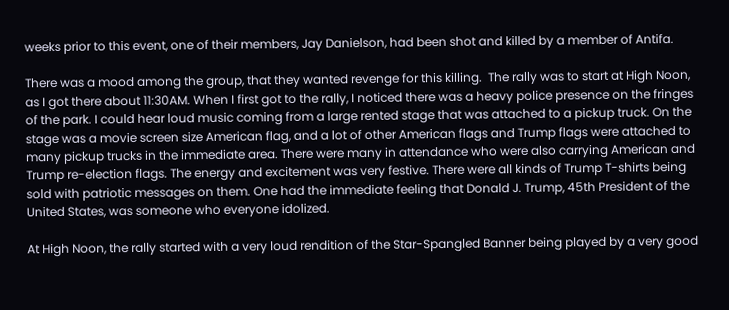weeks prior to this event, one of their members, Jay Danielson, had been shot and killed by a member of Antifa.

There was a mood among the group, that they wanted revenge for this killing.  The rally was to start at High Noon, as I got there about 11:30AM. When I first got to the rally, I noticed there was a heavy police presence on the fringes of the park. I could hear loud music coming from a large rented stage that was attached to a pickup truck. On the stage was a movie screen size American flag, and a lot of other American flags and Trump flags were attached to many pickup trucks in the immediate area. There were many in attendance who were also carrying American and Trump re-election flags. The energy and excitement was very festive. There were all kinds of Trump T-shirts being sold with patriotic messages on them. One had the immediate feeling that Donald J. Trump, 45th President of the United States, was someone who everyone idolized.

At High Noon, the rally started with a very loud rendition of the Star-Spangled Banner being played by a very good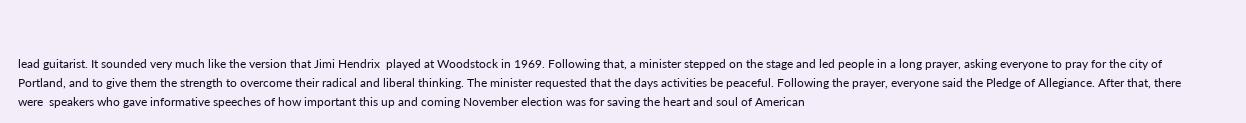lead guitarist. It sounded very much like the version that Jimi Hendrix  played at Woodstock in 1969. Following that, a minister stepped on the stage and led people in a long prayer, asking everyone to pray for the city of Portland, and to give them the strength to overcome their radical and liberal thinking. The minister requested that the days activities be peaceful. Following the prayer, everyone said the Pledge of Allegiance. After that, there were  speakers who gave informative speeches of how important this up and coming November election was for saving the heart and soul of American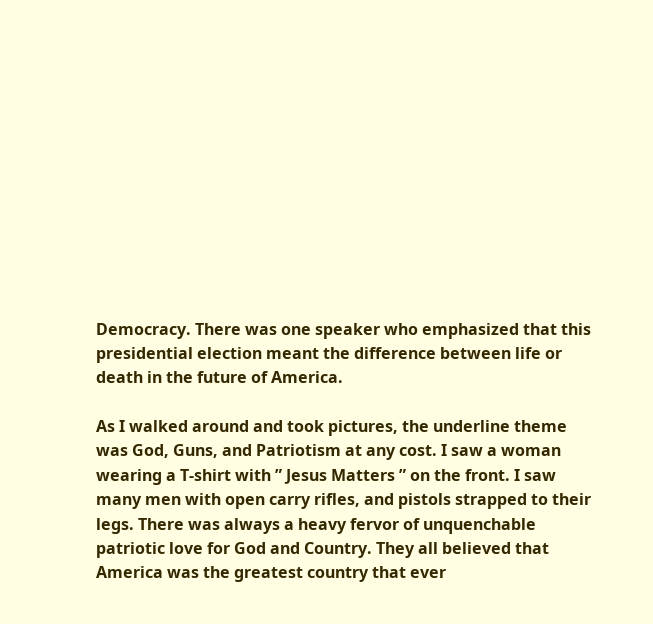Democracy. There was one speaker who emphasized that this presidential election meant the difference between life or death in the future of America.

As I walked around and took pictures, the underline theme was God, Guns, and Patriotism at any cost. I saw a woman wearing a T-shirt with ” Jesus Matters ” on the front. I saw many men with open carry rifles, and pistols strapped to their legs. There was always a heavy fervor of unquenchable patriotic love for God and Country. They all believed that America was the greatest country that ever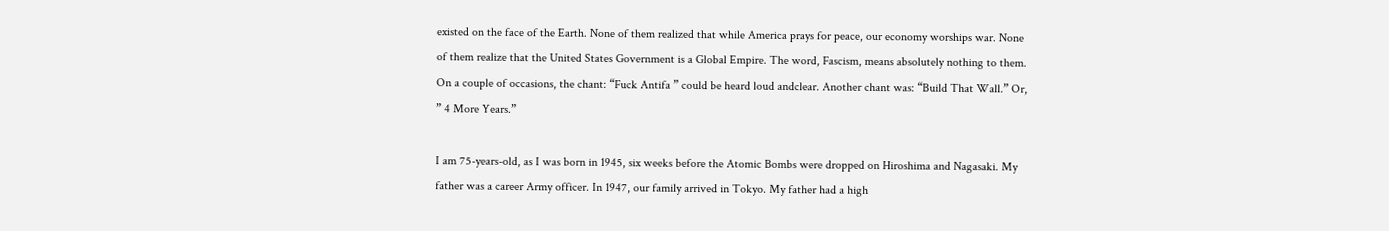existed on the face of the Earth. None of them realized that while America prays for peace, our economy worships war. None of them realize that the United States Government is a Global Empire. The word, Fascism, means absolutely nothing to them.  On a couple of occasions, the chant: “Fuck Antifa ” could be heard loud andclear. Another chant was: “Build That Wall.” Or, ” 4 More Years.”

I am 75-years-old, as I was born in 1945, six weeks before the Atomic Bombs were dropped on Hiroshima and Nagasaki. My father was a career Army officer. In 1947, our family arrived in Tokyo. My father had a high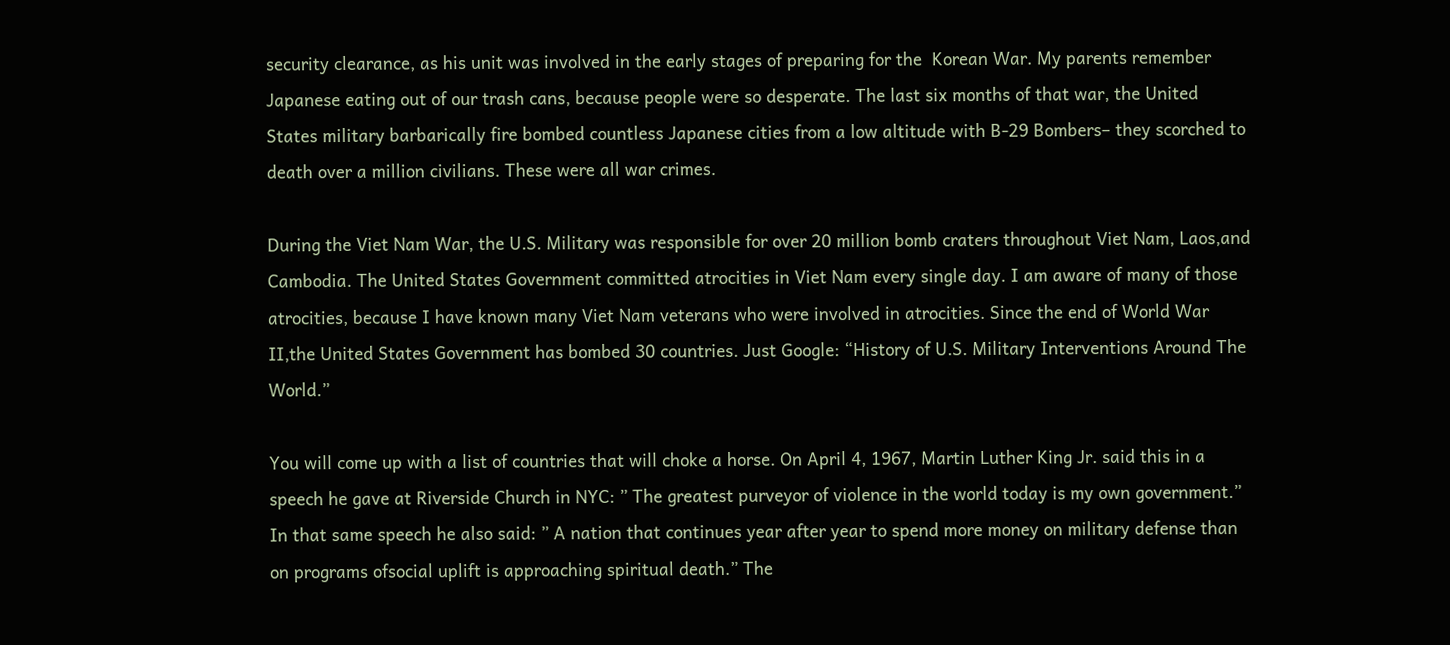security clearance, as his unit was involved in the early stages of preparing for the  Korean War. My parents remember Japanese eating out of our trash cans, because people were so desperate. The last six months of that war, the United States military barbarically fire bombed countless Japanese cities from a low altitude with B-29 Bombers– they scorched to death over a million civilians. These were all war crimes.

During the Viet Nam War, the U.S. Military was responsible for over 20 million bomb craters throughout Viet Nam, Laos,and Cambodia. The United States Government committed atrocities in Viet Nam every single day. I am aware of many of those atrocities, because I have known many Viet Nam veterans who were involved in atrocities. Since the end of World War II,the United States Government has bombed 30 countries. Just Google: “History of U.S. Military Interventions Around The World.”

You will come up with a list of countries that will choke a horse. On April 4, 1967, Martin Luther King Jr. said this in a speech he gave at Riverside Church in NYC: ” The greatest purveyor of violence in the world today is my own government.” In that same speech he also said: ” A nation that continues year after year to spend more money on military defense than on programs ofsocial uplift is approaching spiritual death.” The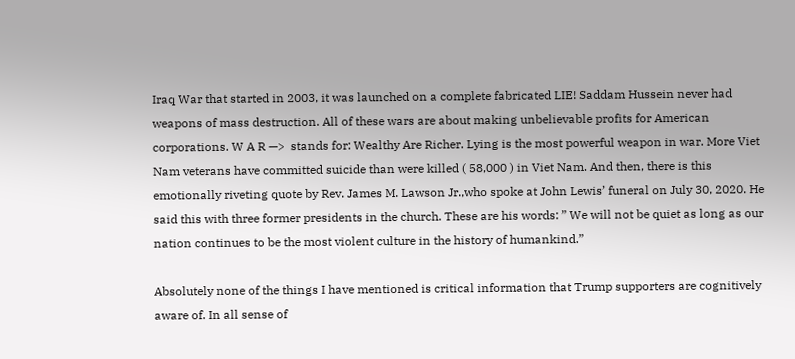Iraq War that started in 2003, it was launched on a complete fabricated LIE! Saddam Hussein never had weapons of mass destruction. All of these wars are about making unbelievable profits for American corporations. W A R —>  stands for: Wealthy Are Richer. Lying is the most powerful weapon in war. More Viet Nam veterans have committed suicide than were killed ( 58,000 ) in Viet Nam. And then, there is this emotionally riveting quote by Rev. James M. Lawson Jr.,who spoke at John Lewis’ funeral on July 30, 2020. He said this with three former presidents in the church. These are his words: ” We will not be quiet as long as our nation continues to be the most violent culture in the history of humankind.”

Absolutely none of the things I have mentioned is critical information that Trump supporters are cognitively aware of. In all sense of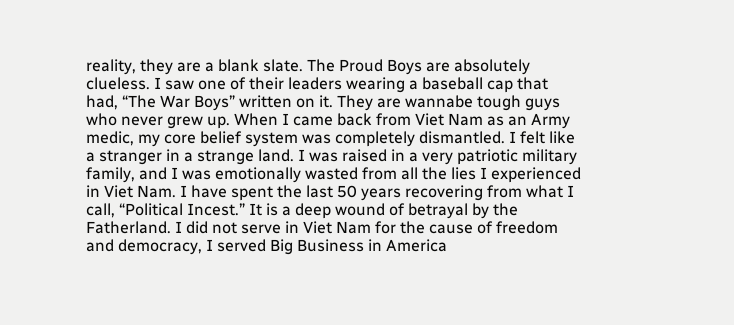reality, they are a blank slate. The Proud Boys are absolutely clueless. I saw one of their leaders wearing a baseball cap that had, “The War Boys” written on it. They are wannabe tough guys who never grew up. When I came back from Viet Nam as an Army medic, my core belief system was completely dismantled. I felt like a stranger in a strange land. I was raised in a very patriotic military family, and I was emotionally wasted from all the lies I experienced in Viet Nam. I have spent the last 50 years recovering from what I call, “Political Incest.” It is a deep wound of betrayal by the Fatherland. I did not serve in Viet Nam for the cause of freedom and democracy, I served Big Business in America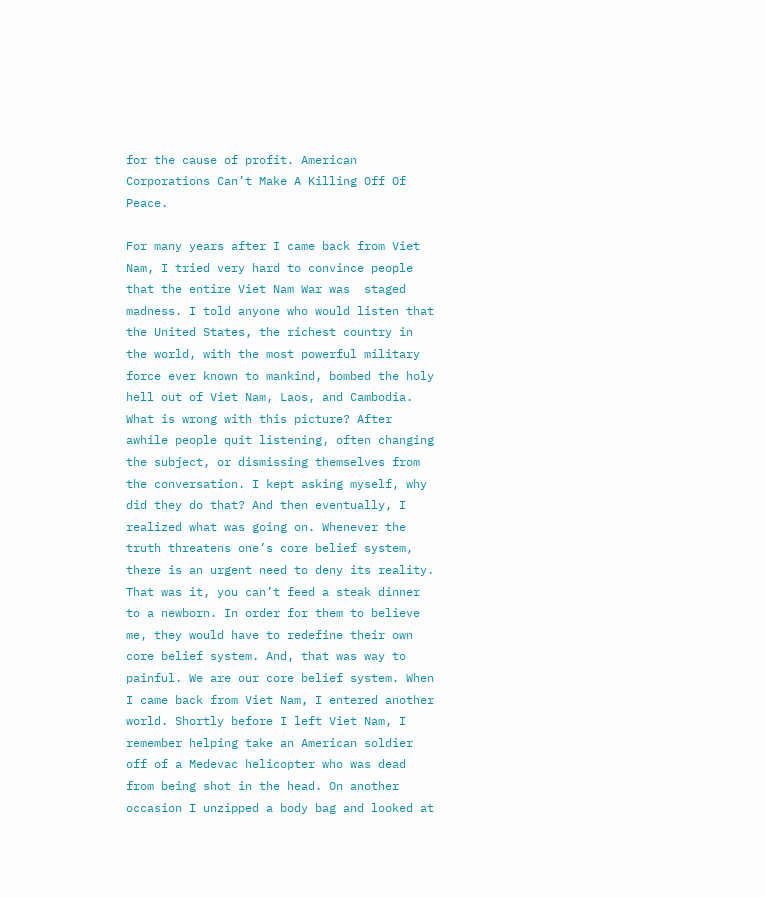for the cause of profit. American Corporations Can’t Make A Killing Off Of Peace.

For many years after I came back from Viet Nam, I tried very hard to convince people that the entire Viet Nam War was  staged madness. I told anyone who would listen that the United States, the richest country in the world, with the most powerful military force ever known to mankind, bombed the holy hell out of Viet Nam, Laos, and Cambodia. What is wrong with this picture? After awhile people quit listening, often changing the subject, or dismissing themselves from the conversation. I kept asking myself, why did they do that? And then eventually, I realized what was going on. Whenever the truth threatens one’s core belief system, there is an urgent need to deny its reality. That was it, you can’t feed a steak dinner to a newborn. In order for them to believe me, they would have to redefine their own core belief system. And, that was way to painful. We are our core belief system. When I came back from Viet Nam, I entered another world. Shortly before I left Viet Nam, I remember helping take an American soldier off of a Medevac helicopter who was dead from being shot in the head. On another occasion I unzipped a body bag and looked at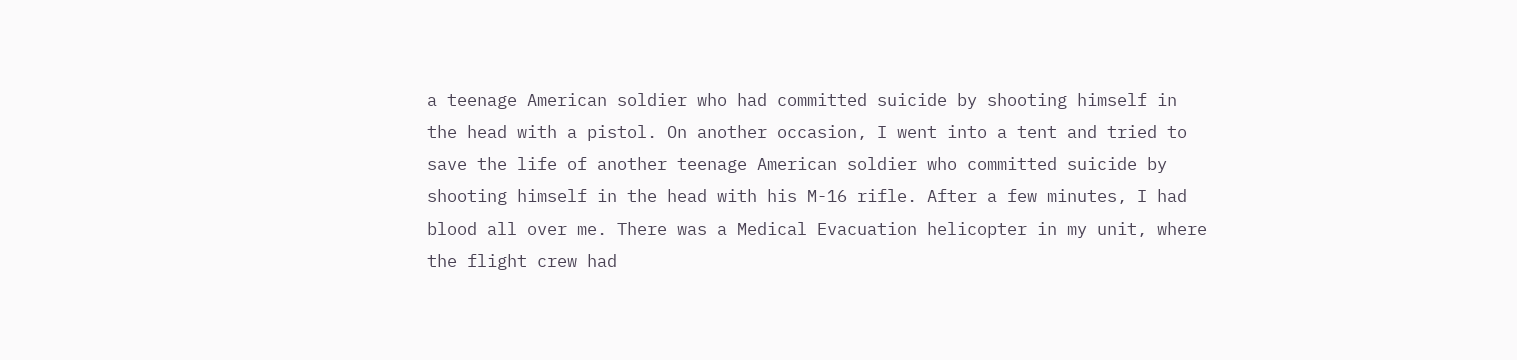a teenage American soldier who had committed suicide by shooting himself in the head with a pistol. On another occasion, I went into a tent and tried to save the life of another teenage American soldier who committed suicide by shooting himself in the head with his M-16 rifle. After a few minutes, I had blood all over me. There was a Medical Evacuation helicopter in my unit, where the flight crew had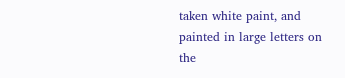taken white paint, and painted in large letters on the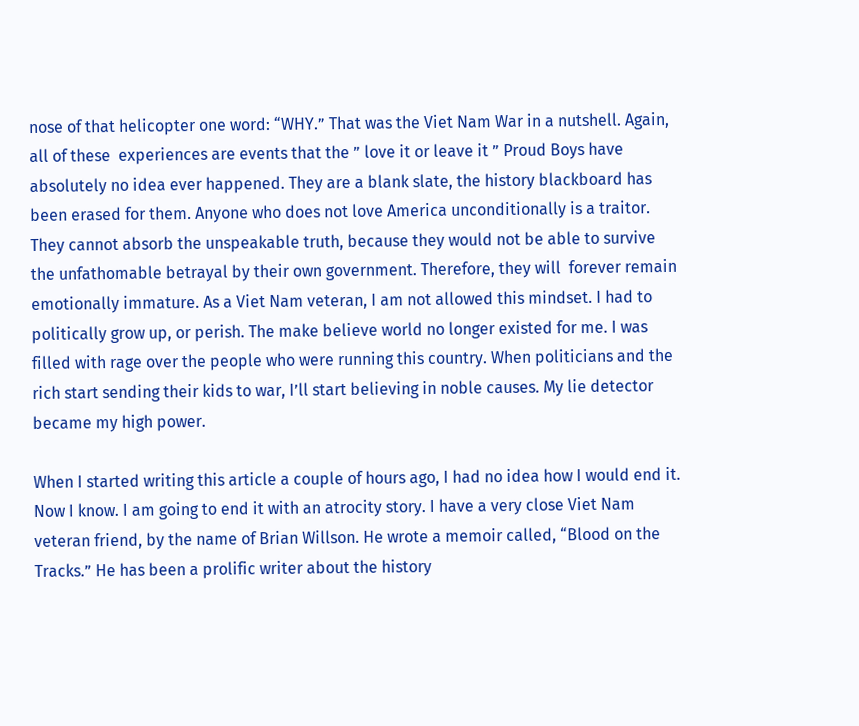nose of that helicopter one word: “WHY.” That was the Viet Nam War in a nutshell. Again, all of these  experiences are events that the ” love it or leave it ” Proud Boys have absolutely no idea ever happened. They are a blank slate, the history blackboard has been erased for them. Anyone who does not love America unconditionally is a traitor. They cannot absorb the unspeakable truth, because they would not be able to survive the unfathomable betrayal by their own government. Therefore, they will  forever remain emotionally immature. As a Viet Nam veteran, I am not allowed this mindset. I had to politically grow up, or perish. The make believe world no longer existed for me. I was filled with rage over the people who were running this country. When politicians and the rich start sending their kids to war, I’ll start believing in noble causes. My lie detector became my high power.

When I started writing this article a couple of hours ago, I had no idea how I would end it. Now I know. I am going to end it with an atrocity story. I have a very close Viet Nam veteran friend, by the name of Brian Willson. He wrote a memoir called, “Blood on the Tracks.” He has been a prolific writer about the history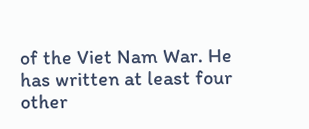of the Viet Nam War. He has written at least four other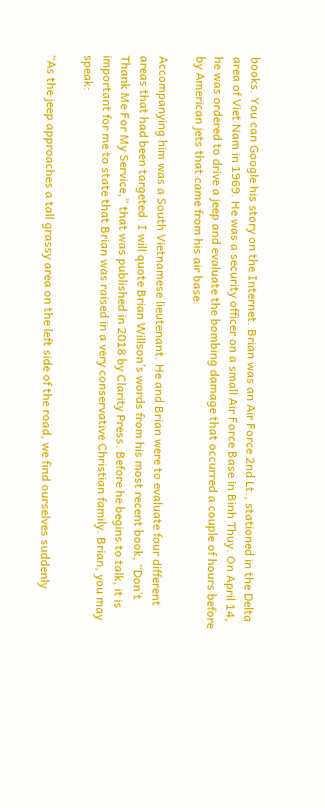books. You can Google his story on the Internet. Brian was an Air Force 2nd Lt., stationed in the Delta area of Viet Nam in 1969. He was a security officer on a small Air Force Base in Binh Thuy. On April 14, he was ordered to drive a jeep and evaluate the bombing damage that occurred a couple of hours before by American jets that came from his air base.

Accompanying him was a South Vietnamese lieutenant. He and Brian were to evaluate four different areas that had been targeted. I will quote Brian Willson’s words from his most recent book, “Don’t Thank Me For My Service,” that was published in 2018 by Clarity Press. Before he begins to talk, it is important for me to state that Brian was raised in a very conservative Christian family. Brian, you may speak:

“As the jeep approaches a tall grassy area on the left side of the road, we find ourselves suddenly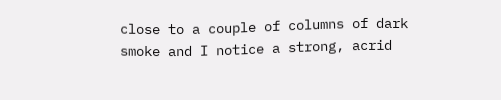close to a couple of columns of dark smoke and I notice a strong, acrid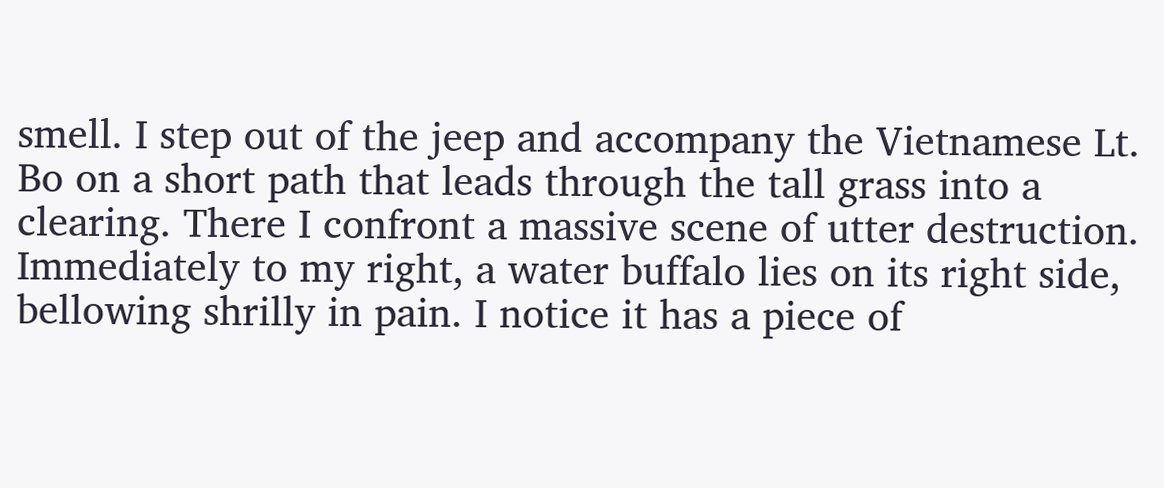smell. I step out of the jeep and accompany the Vietnamese Lt. Bo on a short path that leads through the tall grass into a clearing. There I confront a massive scene of utter destruction. Immediately to my right, a water buffalo lies on its right side, bellowing shrilly in pain. I notice it has a piece of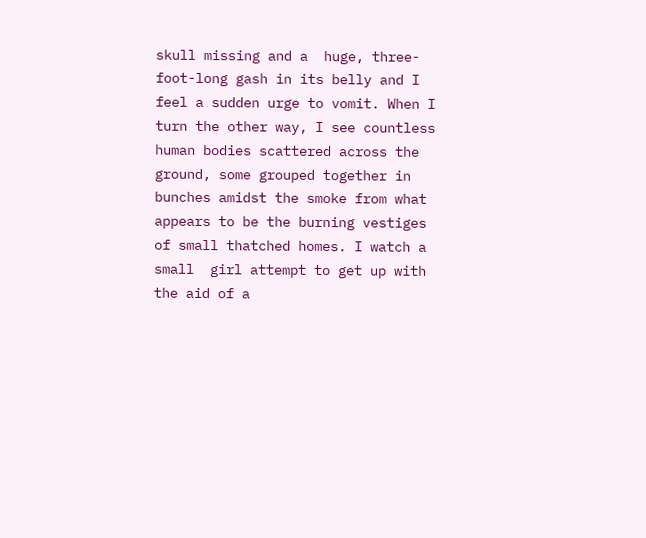skull missing and a  huge, three-foot-long gash in its belly and I feel a sudden urge to vomit. When I turn the other way, I see countless human bodies scattered across the ground, some grouped together in bunches amidst the smoke from what appears to be the burning vestiges of small thatched homes. I watch a small  girl attempt to get up with the aid of a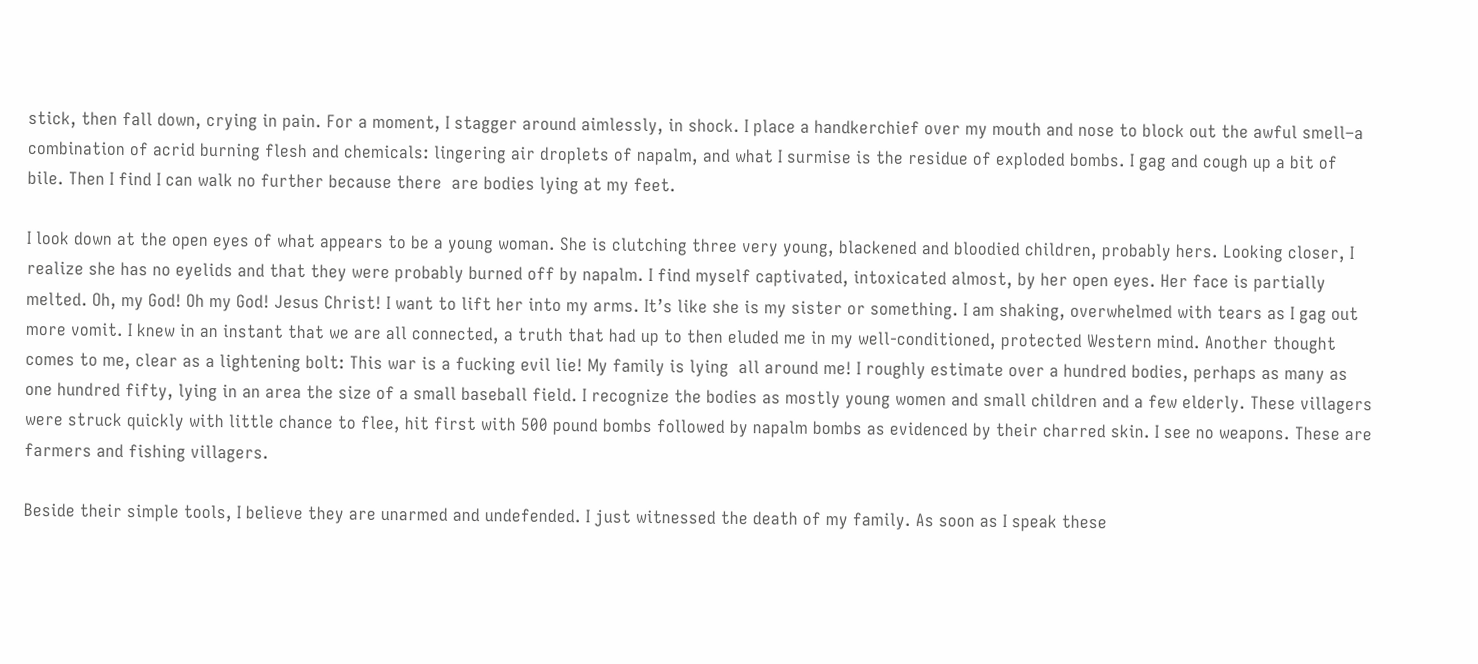stick, then fall down, crying in pain. For a moment, I stagger around aimlessly, in shock. I place a handkerchief over my mouth and nose to block out the awful smell–a combination of acrid burning flesh and chemicals: lingering air droplets of napalm, and what I surmise is the residue of exploded bombs. I gag and cough up a bit of bile. Then I find I can walk no further because there  are bodies lying at my feet.

I look down at the open eyes of what appears to be a young woman. She is clutching three very young, blackened and bloodied children, probably hers. Looking closer, I realize she has no eyelids and that they were probably burned off by napalm. I find myself captivated, intoxicated almost, by her open eyes. Her face is partially melted. Oh, my God! Oh my God! Jesus Christ! I want to lift her into my arms. It’s like she is my sister or something. I am shaking, overwhelmed with tears as I gag out more vomit. I knew in an instant that we are all connected, a truth that had up to then eluded me in my well-conditioned, protected Western mind. Another thought comes to me, clear as a lightening bolt: This war is a fucking evil lie! My family is lying  all around me! I roughly estimate over a hundred bodies, perhaps as many as one hundred fifty, lying in an area the size of a small baseball field. I recognize the bodies as mostly young women and small children and a few elderly. These villagers were struck quickly with little chance to flee, hit first with 500 pound bombs followed by napalm bombs as evidenced by their charred skin. I see no weapons. These are farmers and fishing villagers.

Beside their simple tools, I believe they are unarmed and undefended. I just witnessed the death of my family. As soon as I speak these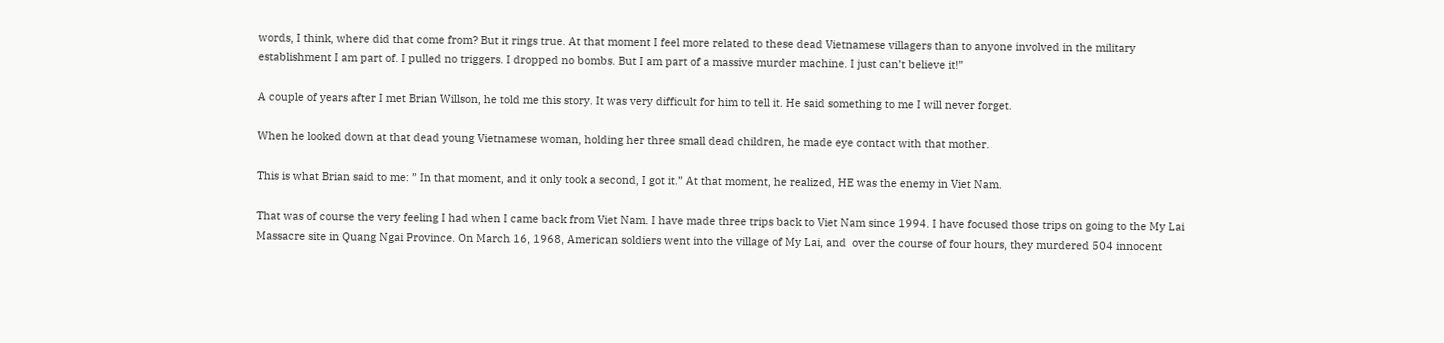words, I think, where did that come from? But it rings true. At that moment I feel more related to these dead Vietnamese villagers than to anyone involved in the military establishment I am part of. I pulled no triggers. I dropped no bombs. But I am part of a massive murder machine. I just can’t believe it!”

A couple of years after I met Brian Willson, he told me this story. It was very difficult for him to tell it. He said something to me I will never forget.

When he looked down at that dead young Vietnamese woman, holding her three small dead children, he made eye contact with that mother.

This is what Brian said to me: ” In that moment, and it only took a second, I got it.” At that moment, he realized, HE was the enemy in Viet Nam.

That was of course the very feeling I had when I came back from Viet Nam. I have made three trips back to Viet Nam since 1994. I have focused those trips on going to the My Lai Massacre site in Quang Ngai Province. On March 16, 1968, American soldiers went into the village of My Lai, and  over the course of four hours, they murdered 504 innocent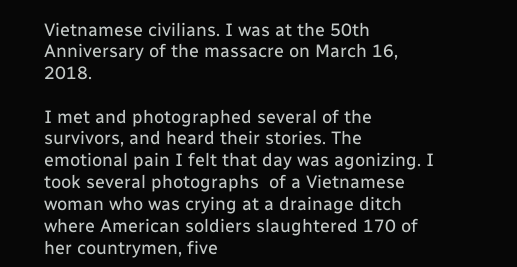Vietnamese civilians. I was at the 50th Anniversary of the massacre on March 16, 2018.

I met and photographed several of the survivors, and heard their stories. The emotional pain I felt that day was agonizing. I took several photographs  of a Vietnamese woman who was crying at a drainage ditch where American soldiers slaughtered 170 of her countrymen, five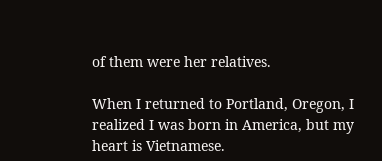of them were her relatives.

When I returned to Portland, Oregon, I realized I was born in America, but my heart is Vietnamese.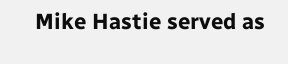Mike Hastie served as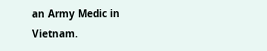an Army Medic in Vietnam.